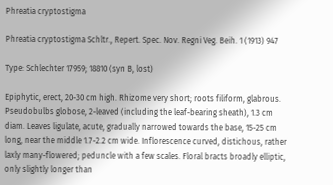Phreatia cryptostigma

Phreatia cryptostigma Schltr., Repert. Spec. Nov. Regni Veg. Beih. 1 (1913) 947

Type: Schlechter 17959; 18810 (syn B, lost)

Epiphytic, erect, 20-30 cm high. Rhizome very short; roots filiform, glabrous. Pseudobulbs globose, 2-leaved (including the leaf-bearing sheath), 1.3 cm diam. Leaves ligulate, acute, gradually narrowed towards the base, 15-25 cm long, near the middle 1.7-2.2 cm wide. Inflorescence curved, distichous, rather laxly many-flowered; peduncle with a few scales. Floral bracts broadly elliptic, only slightly longer than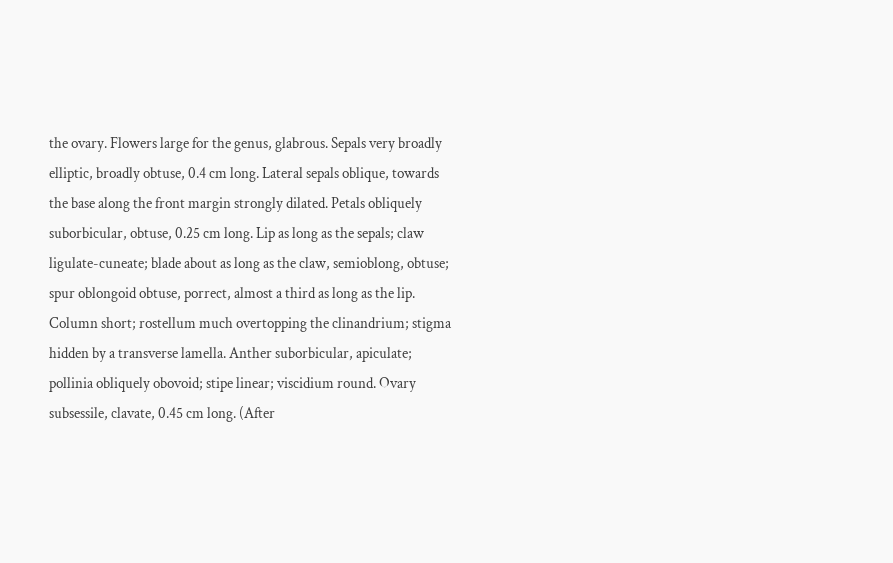the ovary. Flowers large for the genus, glabrous. Sepals very broadly elliptic, broadly obtuse, 0.4 cm long. Lateral sepals oblique, towards the base along the front margin strongly dilated. Petals obliquely suborbicular, obtuse, 0.25 cm long. Lip as long as the sepals; claw ligulate-cuneate; blade about as long as the claw, semioblong, obtuse; spur oblongoid obtuse, porrect, almost a third as long as the lip. Column short; rostellum much overtopping the clinandrium; stigma hidden by a transverse lamella. Anther suborbicular, apiculate; pollinia obliquely obovoid; stipe linear; viscidium round. Ovary subsessile, clavate, 0.45 cm long. (After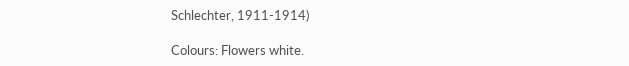Schlechter, 1911-1914)

Colours: Flowers white.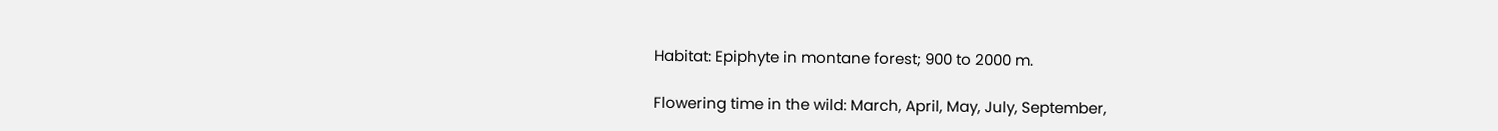Habitat: Epiphyte in montane forest; 900 to 2000 m.

Flowering time in the wild: March, April, May, July, September,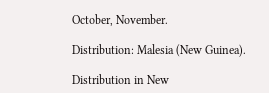October, November.

Distribution: Malesia (New Guinea).

Distribution in New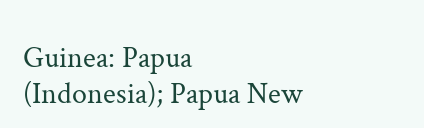Guinea: Papua (Indonesia); Papua New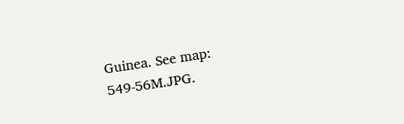Guinea. See map: 549-56M.JPG.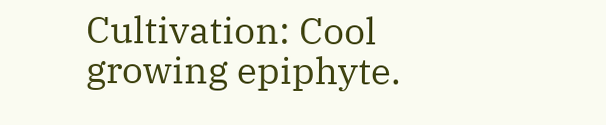Cultivation: Cool growing epiphyte.